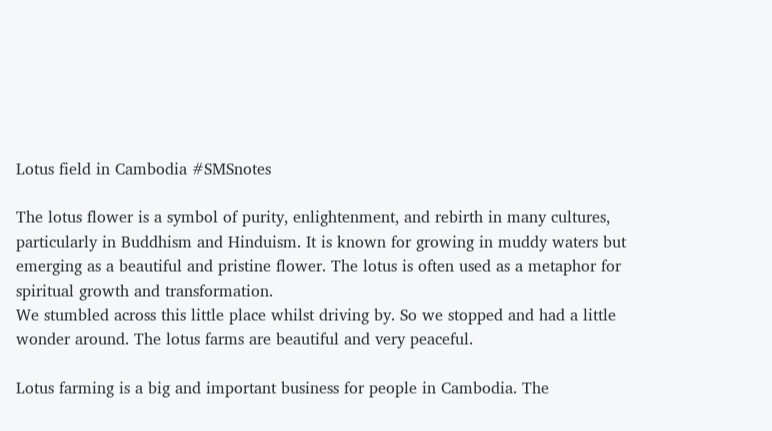Lotus field in Cambodia #SMSnotes

The lotus flower is a symbol of purity, enlightenment, and rebirth in many cultures, particularly in Buddhism and Hinduism. It is known for growing in muddy waters but emerging as a beautiful and pristine flower. The lotus is often used as a metaphor for spiritual growth and transformation.
We stumbled across this little place whilst driving by. So we stopped and had a little wonder around. The lotus farms are beautiful and very peaceful.

Lotus farming is a big and important business for people in Cambodia. The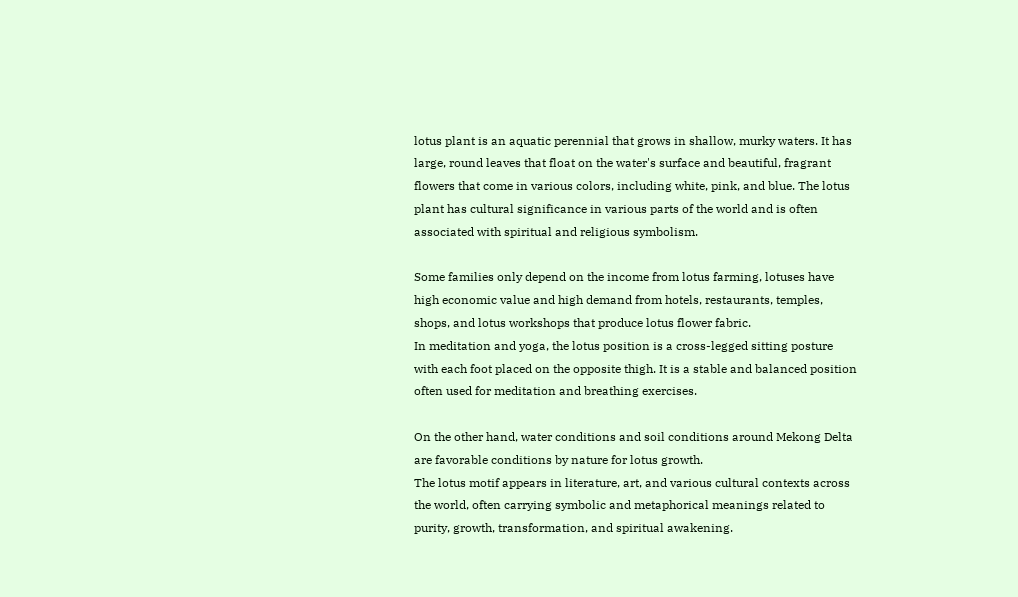lotus plant is an aquatic perennial that grows in shallow, murky waters. It has large, round leaves that float on the water's surface and beautiful, fragrant flowers that come in various colors, including white, pink, and blue. The lotus plant has cultural significance in various parts of the world and is often associated with spiritual and religious symbolism.

Some families only depend on the income from lotus farming, lotuses have high economic value and high demand from hotels, restaurants, temples, shops, and lotus workshops that produce lotus flower fabric.
In meditation and yoga, the lotus position is a cross-legged sitting posture with each foot placed on the opposite thigh. It is a stable and balanced position often used for meditation and breathing exercises.

On the other hand, water conditions and soil conditions around Mekong Delta are favorable conditions by nature for lotus growth.
The lotus motif appears in literature, art, and various cultural contexts across the world, often carrying symbolic and metaphorical meanings related to purity, growth, transformation, and spiritual awakening.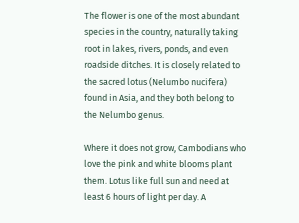The flower is one of the most abundant species in the country, naturally taking root in lakes, rivers, ponds, and even roadside ditches. It is closely related to the sacred lotus (Nelumbo nucifera) found in Asia, and they both belong to the Nelumbo genus.

Where it does not grow, Cambodians who love the pink and white blooms plant them. Lotus like full sun and need at least 6 hours of light per day. A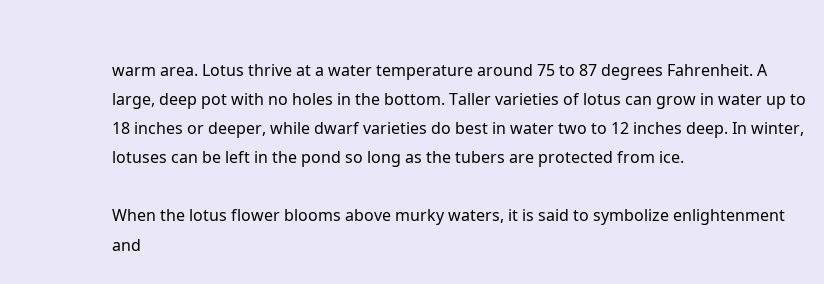warm area. Lotus thrive at a water temperature around 75 to 87 degrees Fahrenheit. A large, deep pot with no holes in the bottom. Taller varieties of lotus can grow in water up to 18 inches or deeper, while dwarf varieties do best in water two to 12 inches deep. In winter, lotuses can be left in the pond so long as the tubers are protected from ice.

When the lotus flower blooms above murky waters, it is said to symbolize enlightenment and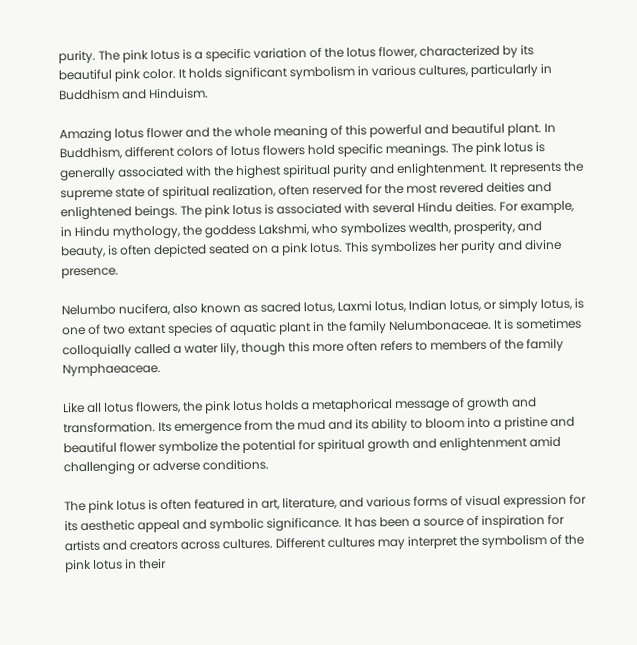purity. The pink lotus is a specific variation of the lotus flower, characterized by its beautiful pink color. It holds significant symbolism in various cultures, particularly in Buddhism and Hinduism.

Amazing lotus flower and the whole meaning of this powerful and beautiful plant. In Buddhism, different colors of lotus flowers hold specific meanings. The pink lotus is generally associated with the highest spiritual purity and enlightenment. It represents the supreme state of spiritual realization, often reserved for the most revered deities and enlightened beings. The pink lotus is associated with several Hindu deities. For example, in Hindu mythology, the goddess Lakshmi, who symbolizes wealth, prosperity, and beauty, is often depicted seated on a pink lotus. This symbolizes her purity and divine presence.

Nelumbo nucifera, also known as sacred lotus, Laxmi lotus, Indian lotus, or simply lotus, is one of two extant species of aquatic plant in the family Nelumbonaceae. It is sometimes colloquially called a water lily, though this more often refers to members of the family Nymphaeaceae.

Like all lotus flowers, the pink lotus holds a metaphorical message of growth and transformation. Its emergence from the mud and its ability to bloom into a pristine and beautiful flower symbolize the potential for spiritual growth and enlightenment amid challenging or adverse conditions.

The pink lotus is often featured in art, literature, and various forms of visual expression for its aesthetic appeal and symbolic significance. It has been a source of inspiration for artists and creators across cultures. Different cultures may interpret the symbolism of the pink lotus in their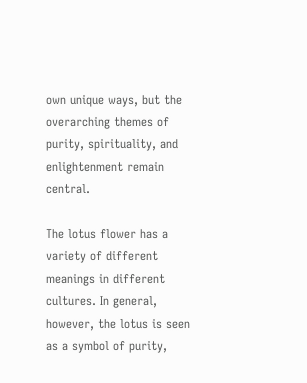own unique ways, but the overarching themes of purity, spirituality, and enlightenment remain central.

The lotus flower has a variety of different meanings in different cultures. In general, however, the lotus is seen as a symbol of purity,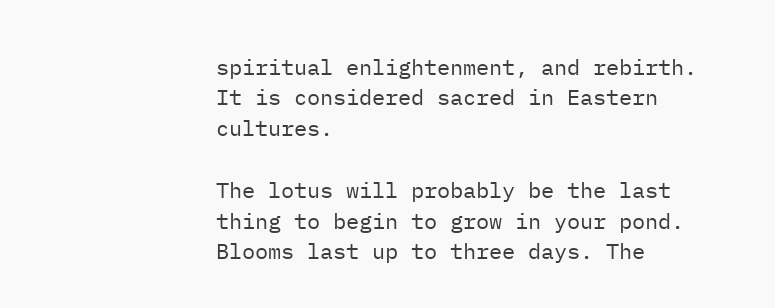spiritual enlightenment, and rebirth. It is considered sacred in Eastern cultures.

The lotus will probably be the last thing to begin to grow in your pond. Blooms last up to three days. The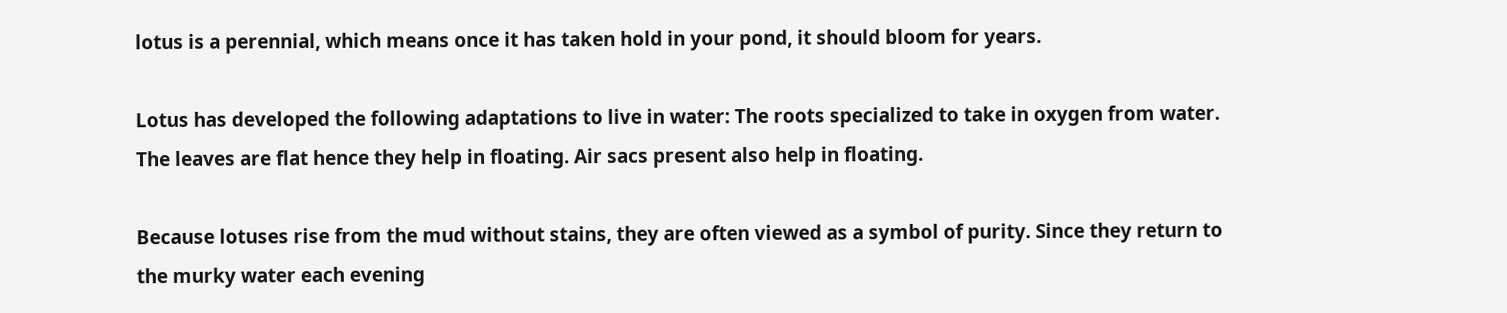lotus is a perennial, which means once it has taken hold in your pond, it should bloom for years.

Lotus has developed the following adaptations to live in water: The roots specialized to take in oxygen from water. The leaves are flat hence they help in floating. Air sacs present also help in floating.

Because lotuses rise from the mud without stains, they are often viewed as a symbol of purity. Since they return to the murky water each evening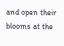and open their blooms at the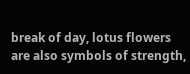break of day, lotus flowers are also symbols of strength,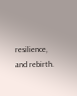resilience, and rebirth.